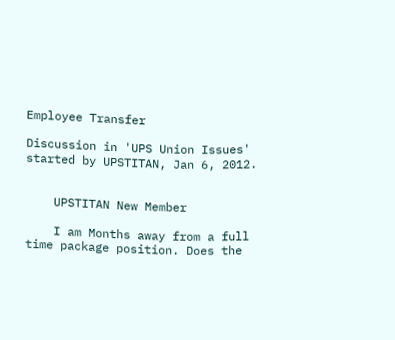Employee Transfer

Discussion in 'UPS Union Issues' started by UPSTITAN, Jan 6, 2012.


    UPSTITAN New Member

    I am Months away from a full time package position. Does the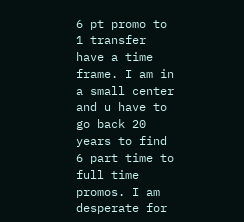6 pt promo to 1 transfer have a time frame. I am in a small center and u have to go back 20 years to find 6 part time to full time promos. I am desperate for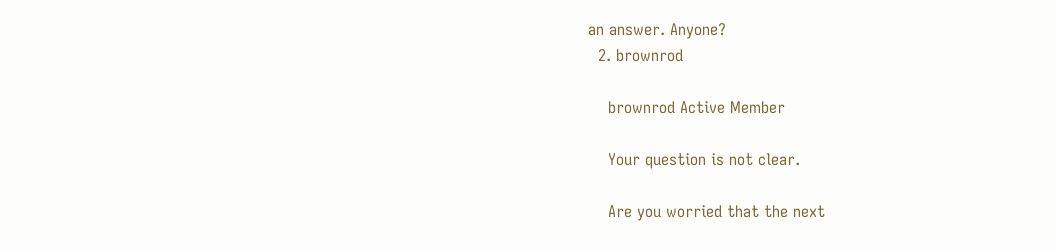an answer. Anyone?
  2. brownrod

    brownrod Active Member

    Your question is not clear.

    Are you worried that the next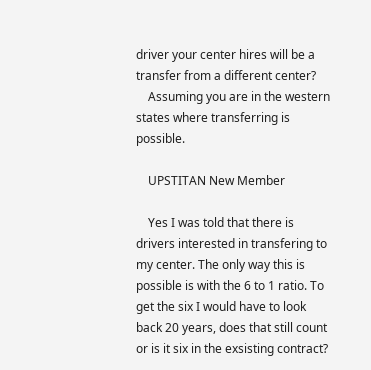driver your center hires will be a transfer from a different center?
    Assuming you are in the western states where transferring is possible.

    UPSTITAN New Member

    Yes I was told that there is drivers interested in transfering to my center. The only way this is possible is with the 6 to 1 ratio. To get the six I would have to look back 20 years, does that still count or is it six in the exsisting contract?